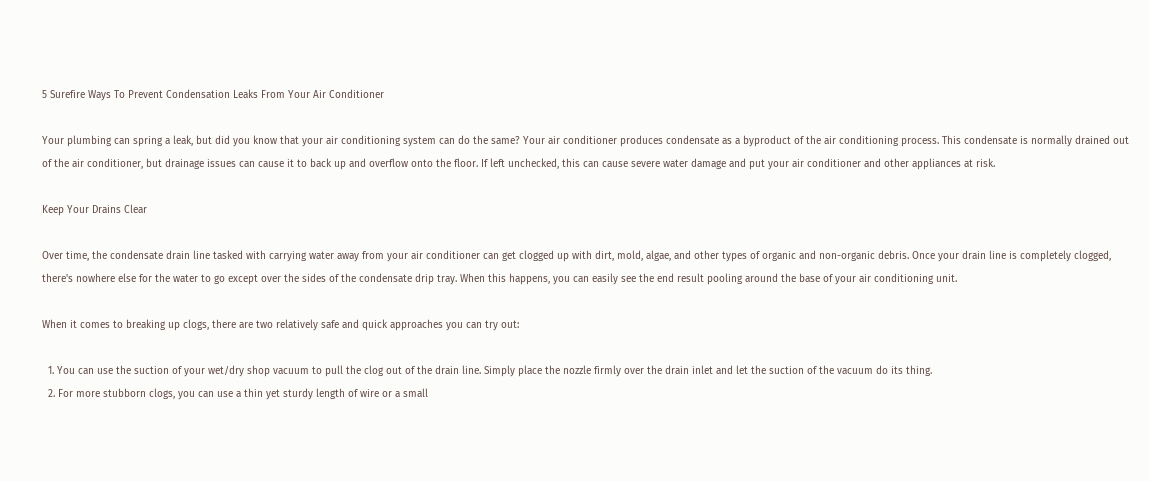5 Surefire Ways To Prevent Condensation Leaks From Your Air Conditioner

Your plumbing can spring a leak, but did you know that your air conditioning system can do the same? Your air conditioner produces condensate as a byproduct of the air conditioning process. This condensate is normally drained out of the air conditioner, but drainage issues can cause it to back up and overflow onto the floor. If left unchecked, this can cause severe water damage and put your air conditioner and other appliances at risk.

Keep Your Drains Clear

Over time, the condensate drain line tasked with carrying water away from your air conditioner can get clogged up with dirt, mold, algae, and other types of organic and non-organic debris. Once your drain line is completely clogged, there's nowhere else for the water to go except over the sides of the condensate drip tray. When this happens, you can easily see the end result pooling around the base of your air conditioning unit.

When it comes to breaking up clogs, there are two relatively safe and quick approaches you can try out:

  1. You can use the suction of your wet/dry shop vacuum to pull the clog out of the drain line. Simply place the nozzle firmly over the drain inlet and let the suction of the vacuum do its thing.
  2. For more stubborn clogs, you can use a thin yet sturdy length of wire or a small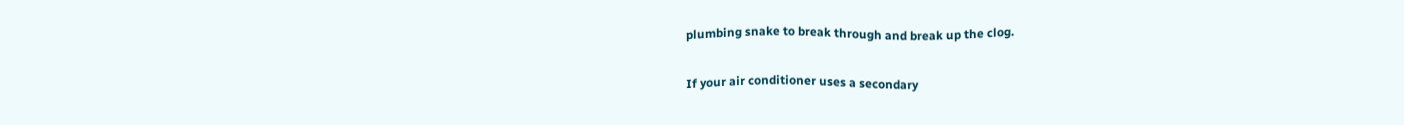plumbing snake to break through and break up the clog.

If your air conditioner uses a secondary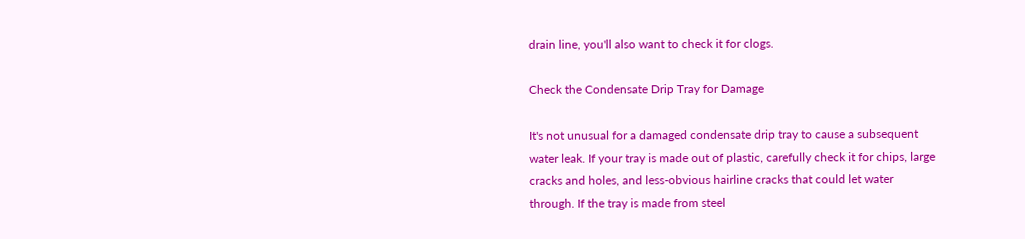drain line, you'll also want to check it for clogs.

Check the Condensate Drip Tray for Damage

It's not unusual for a damaged condensate drip tray to cause a subsequent water leak. If your tray is made out of plastic, carefully check it for chips, large cracks and holes, and less-obvious hairline cracks that could let water through. If the tray is made from steel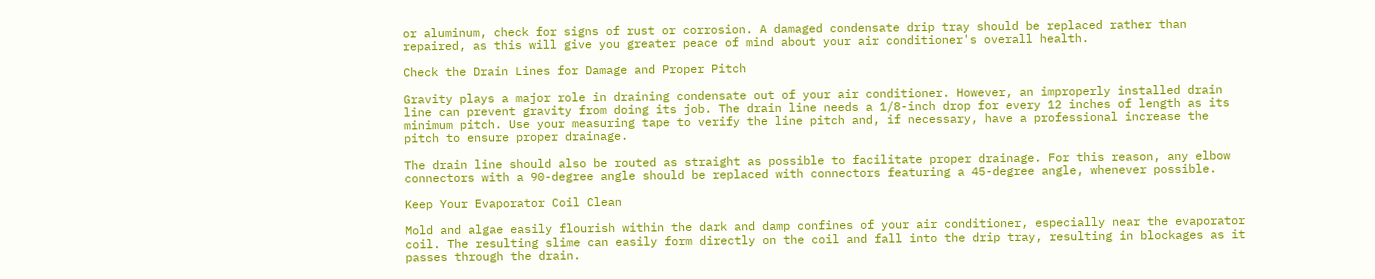or aluminum, check for signs of rust or corrosion. A damaged condensate drip tray should be replaced rather than repaired, as this will give you greater peace of mind about your air conditioner's overall health.

Check the Drain Lines for Damage and Proper Pitch

Gravity plays a major role in draining condensate out of your air conditioner. However, an improperly installed drain line can prevent gravity from doing its job. The drain line needs a 1/8-inch drop for every 12 inches of length as its minimum pitch. Use your measuring tape to verify the line pitch and, if necessary, have a professional increase the pitch to ensure proper drainage.

The drain line should also be routed as straight as possible to facilitate proper drainage. For this reason, any elbow connectors with a 90-degree angle should be replaced with connectors featuring a 45-degree angle, whenever possible.

Keep Your Evaporator Coil Clean

Mold and algae easily flourish within the dark and damp confines of your air conditioner, especially near the evaporator coil. The resulting slime can easily form directly on the coil and fall into the drip tray, resulting in blockages as it passes through the drain.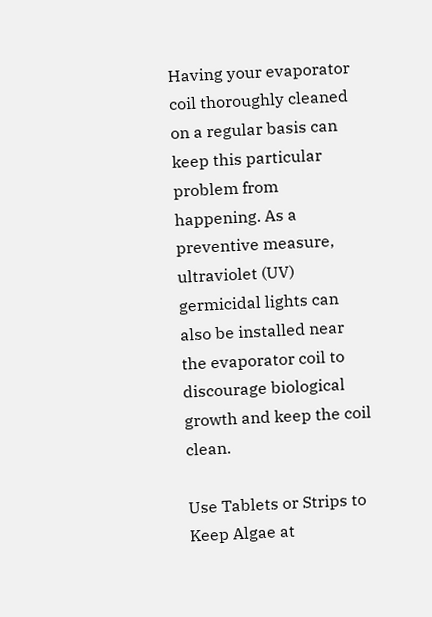Having your evaporator coil thoroughly cleaned on a regular basis can keep this particular problem from happening. As a preventive measure, ultraviolet (UV) germicidal lights can also be installed near the evaporator coil to discourage biological growth and keep the coil clean.

Use Tablets or Strips to Keep Algae at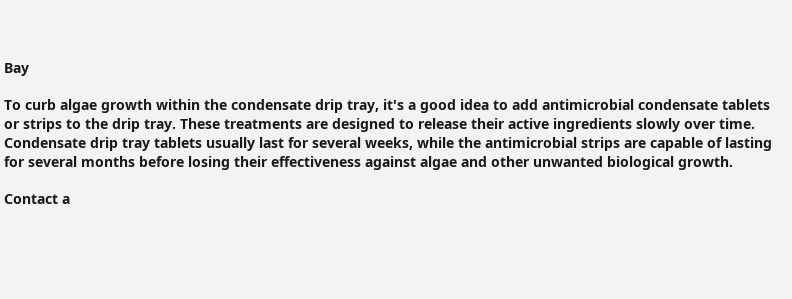Bay

To curb algae growth within the condensate drip tray, it's a good idea to add antimicrobial condensate tablets or strips to the drip tray. These treatments are designed to release their active ingredients slowly over time. Condensate drip tray tablets usually last for several weeks, while the antimicrobial strips are capable of lasting for several months before losing their effectiveness against algae and other unwanted biological growth.

Contact a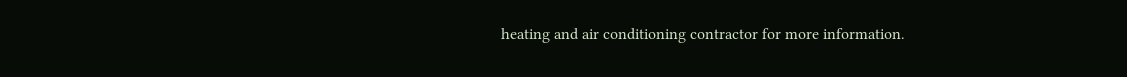heating and air conditioning contractor for more information.